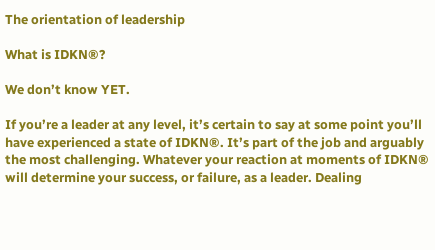The orientation of leadership

What is IDKN®?

We don’t know YET.

If you’re a leader at any level, it’s certain to say at some point you’ll have experienced a state of IDKN®. It’s part of the job and arguably the most challenging. Whatever your reaction at moments of IDKN® will determine your success, or failure, as a leader. Dealing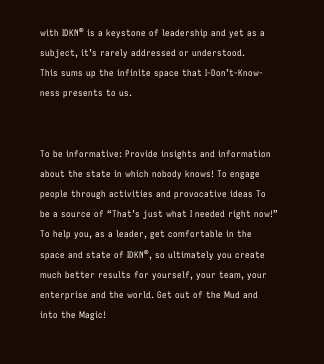with IDKN® is a keystone of leadership and yet as a subject, it’s rarely addressed or understood.
This sums up the infinite space that I-Don’t-Know-ness presents to us.


To be informative: Provide insights and information about the state in which nobody knows! To engage people through activities and provocative ideas To be a source of “That’s just what I needed right now!” To help you, as a leader, get comfortable in the space and state of IDKN®, so ultimately you create much better results for yourself, your team, your enterprise and the world. Get out of the Mud and into the Magic!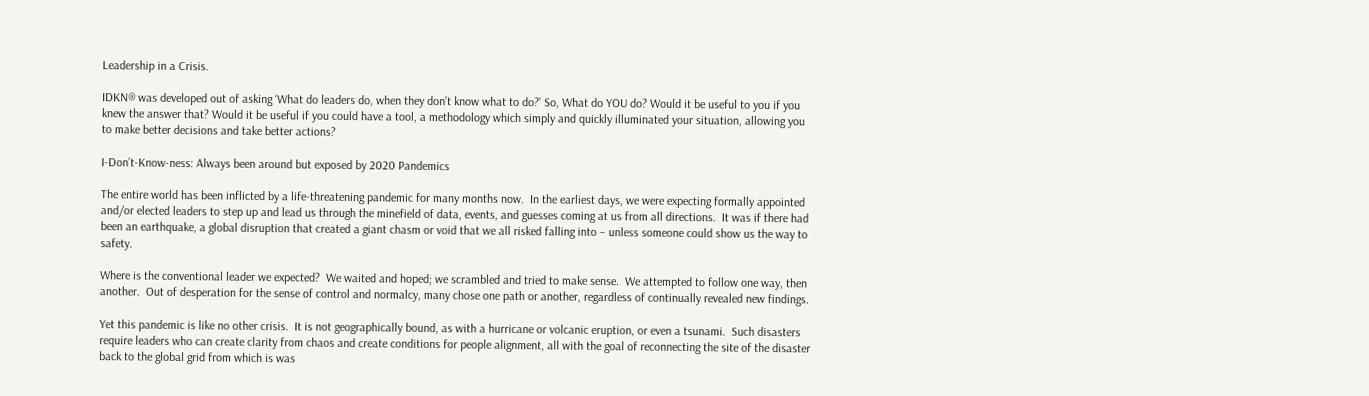Leadership in a Crisis.

IDKN® was developed out of asking ‘What do leaders do, when they don’t know what to do?’ So, What do YOU do? Would it be useful to you if you knew the answer that? Would it be useful if you could have a tool, a methodology which simply and quickly illuminated your situation, allowing you to make better decisions and take better actions?

I-Don’t-Know-ness: Always been around but exposed by 2020 Pandemics

The entire world has been inflicted by a life-threatening pandemic for many months now.  In the earliest days, we were expecting formally appointed and/or elected leaders to step up and lead us through the minefield of data, events, and guesses coming at us from all directions.  It was if there had been an earthquake, a global disruption that created a giant chasm or void that we all risked falling into – unless someone could show us the way to safety.

Where is the conventional leader we expected?  We waited and hoped; we scrambled and tried to make sense.  We attempted to follow one way, then another.  Out of desperation for the sense of control and normalcy, many chose one path or another, regardless of continually revealed new findings.

Yet this pandemic is like no other crisis.  It is not geographically bound, as with a hurricane or volcanic eruption, or even a tsunami.  Such disasters require leaders who can create clarity from chaos and create conditions for people alignment, all with the goal of reconnecting the site of the disaster back to the global grid from which is was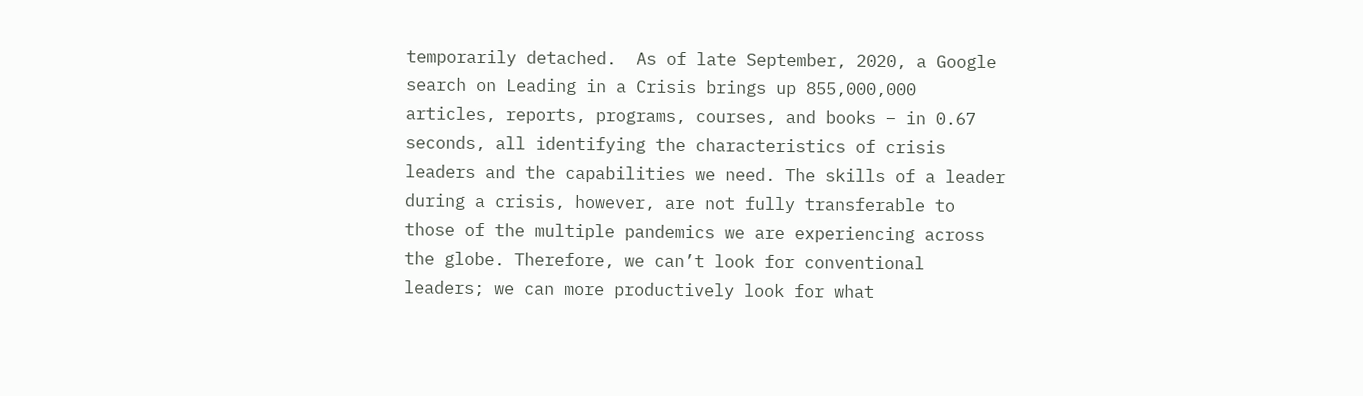temporarily detached.  As of late September, 2020, a Google search on Leading in a Crisis brings up 855,000,000 articles, reports, programs, courses, and books – in 0.67 seconds, all identifying the characteristics of crisis leaders and the capabilities we need. The skills of a leader during a crisis, however, are not fully transferable to those of the multiple pandemics we are experiencing across the globe. Therefore, we can’t look for conventional leaders; we can more productively look for what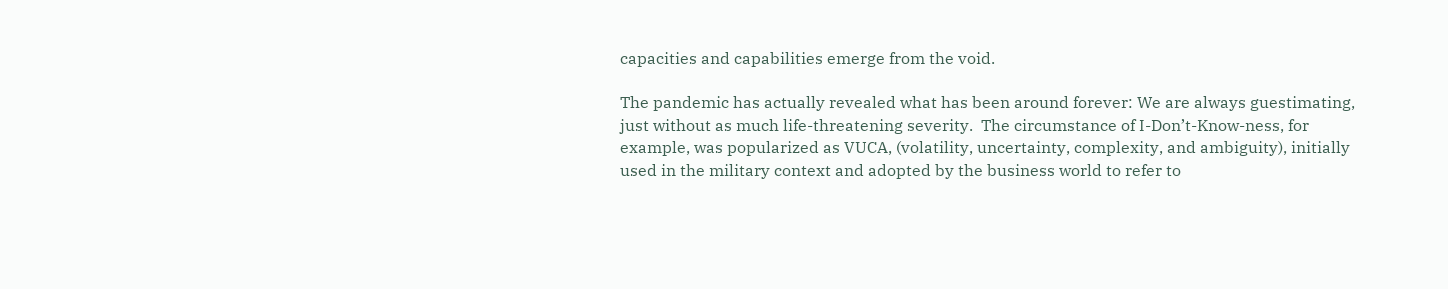capacities and capabilities emerge from the void.

The pandemic has actually revealed what has been around forever: We are always guestimating, just without as much life-threatening severity.  The circumstance of I-Don’t-Know-ness, for example, was popularized as VUCA, (volatility, uncertainty, complexity, and ambiguity), initially used in the military context and adopted by the business world to refer to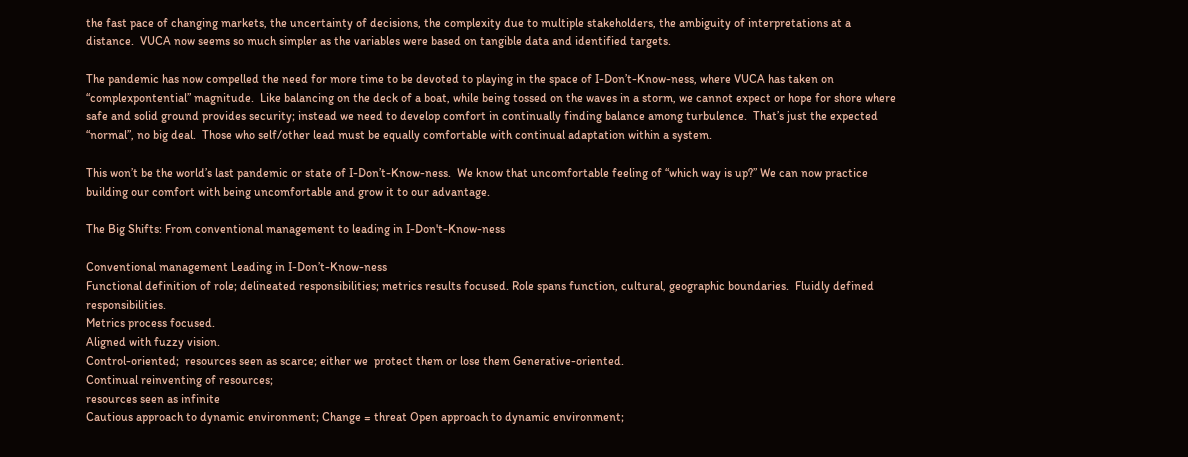the fast pace of changing markets, the uncertainty of decisions, the complexity due to multiple stakeholders, the ambiguity of interpretations at a distance.  VUCA now seems so much simpler as the variables were based on tangible data and identified targets.

The pandemic has now compelled the need for more time to be devoted to playing in the space of I-Don’t-Know-ness, where VUCA has taken on “complexpontential” magnitude.  Like balancing on the deck of a boat, while being tossed on the waves in a storm, we cannot expect or hope for shore where safe and solid ground provides security; instead we need to develop comfort in continually finding balance among turbulence.  That’s just the expected “normal”, no big deal.  Those who self/other lead must be equally comfortable with continual adaptation within a system.

This won’t be the world’s last pandemic or state of I-Don’t-Know-ness.  We know that uncomfortable feeling of “which way is up?” We can now practice building our comfort with being uncomfortable and grow it to our advantage.

The Big Shifts: From conventional management to leading in I-Don't-Know-ness

Conventional management Leading in I-Don’t-Know-ness
Functional definition of role; delineated responsibilities; metrics results focused. Role spans function, cultural, geographic boundaries.  Fluidly defined responsibilities.
Metrics process focused.
Aligned with fuzzy vision.
Control-oriented;  resources seen as scarce; either we  protect them or lose them Generative-oriented.
Continual reinventing of resources;
resources seen as infinite
Cautious approach to dynamic environment; Change = threat Open approach to dynamic environment;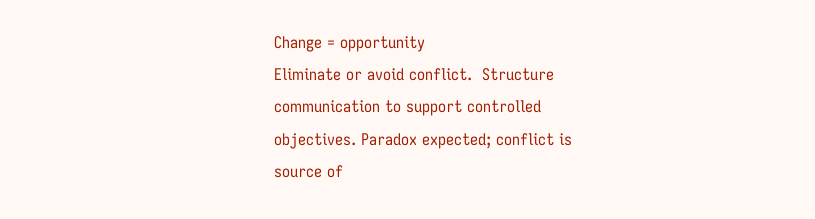Change = opportunity
Eliminate or avoid conflict.  Structure communication to support controlled objectives. Paradox expected; conflict is source of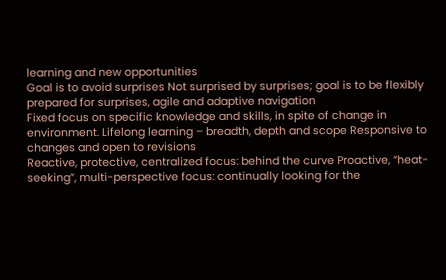learning and new opportunities
Goal is to avoid surprises Not surprised by surprises; goal is to be flexibly prepared for surprises, agile and adaptive navigation
Fixed focus on specific knowledge and skills, in spite of change in environment. Lifelong learning – breadth, depth and scope Responsive to changes and open to revisions
Reactive, protective, centralized focus: behind the curve Proactive, “heat-seeking”, multi-perspective focus: continually looking for the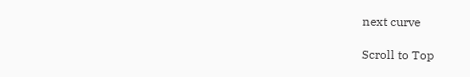next curve

Scroll to Top